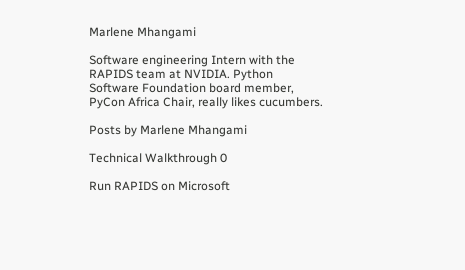Marlene Mhangami

Software engineering Intern with the RAPIDS team at NVIDIA. Python Software Foundation board member, PyCon Africa Chair, really likes cucumbers.

Posts by Marlene Mhangami

Technical Walkthrough 0

Run RAPIDS on Microsoft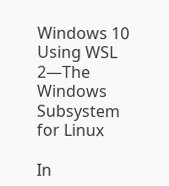Windows 10 Using WSL 2—The Windows Subsystem for Linux

In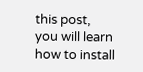this post, you will learn how to install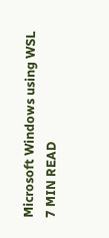Microsoft Windows using WSL 7 MIN READ